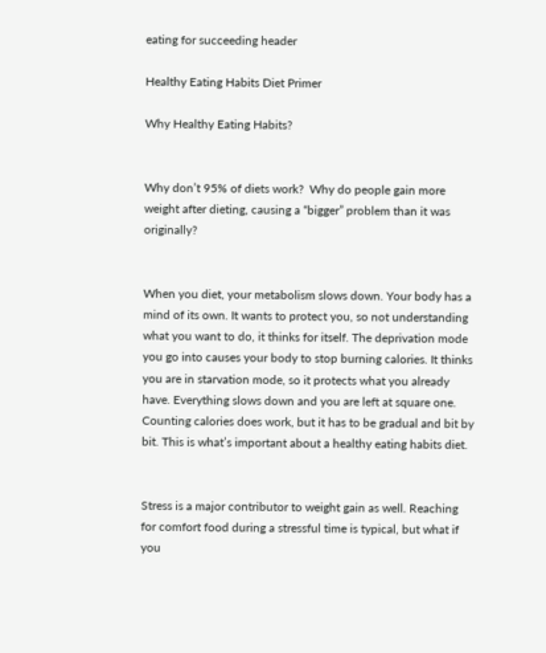eating for succeeding header

Healthy Eating Habits Diet Primer

Why Healthy Eating Habits?


Why don’t 95% of diets work?  Why do people gain more weight after dieting, causing a “bigger” problem than it was originally?


When you diet, your metabolism slows down. Your body has a mind of its own. It wants to protect you, so not understanding what you want to do, it thinks for itself. The deprivation mode you go into causes your body to stop burning calories. It thinks you are in starvation mode, so it protects what you already have. Everything slows down and you are left at square one. Counting calories does work, but it has to be gradual and bit by bit. This is what’s important about a healthy eating habits diet.


Stress is a major contributor to weight gain as well. Reaching for comfort food during a stressful time is typical, but what if you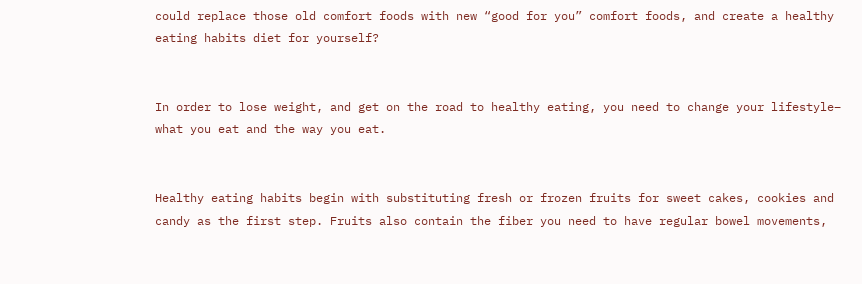could replace those old comfort foods with new “good for you” comfort foods, and create a healthy eating habits diet for yourself?


In order to lose weight, and get on the road to healthy eating, you need to change your lifestyle– what you eat and the way you eat.


Healthy eating habits begin with substituting fresh or frozen fruits for sweet cakes, cookies and candy as the first step. Fruits also contain the fiber you need to have regular bowel movements,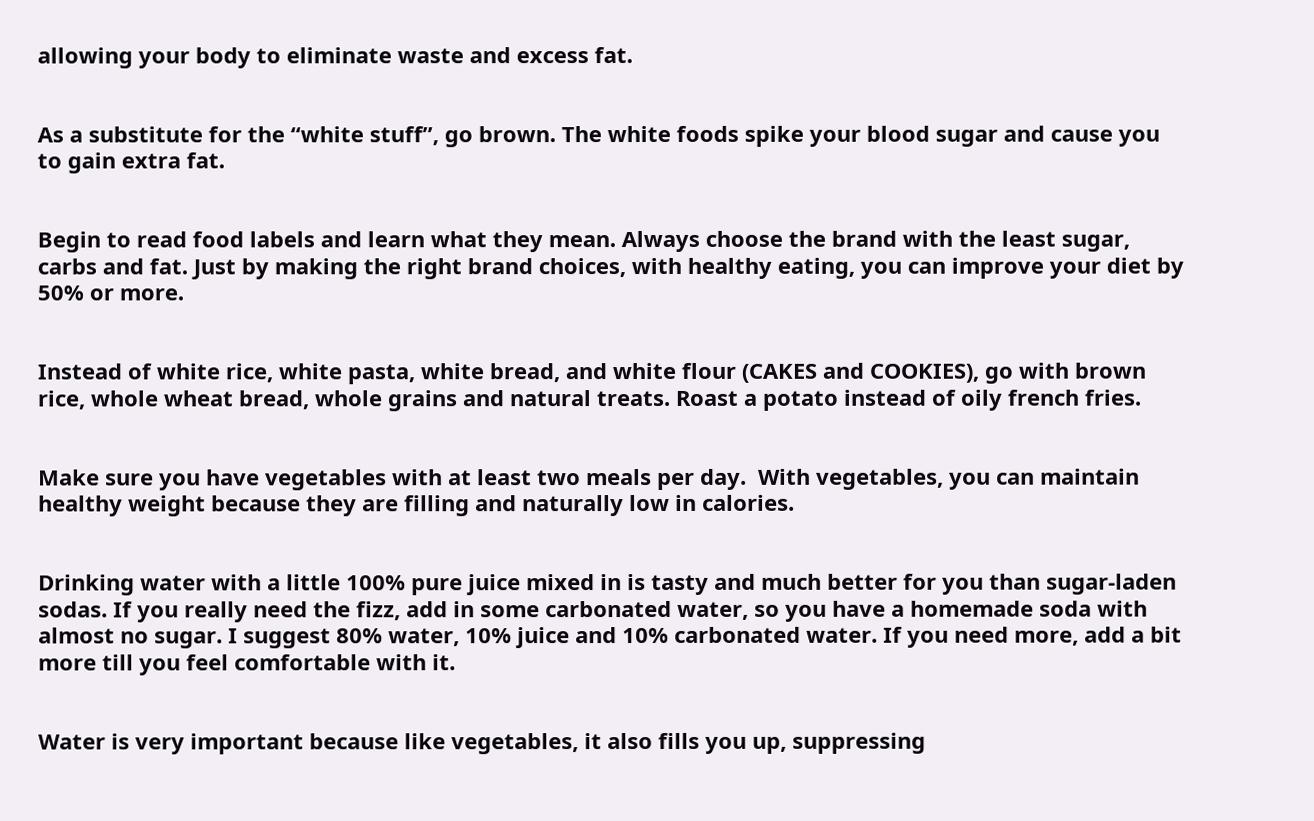allowing your body to eliminate waste and excess fat.


As a substitute for the “white stuff”, go brown. The white foods spike your blood sugar and cause you to gain extra fat.


Begin to read food labels and learn what they mean. Always choose the brand with the least sugar, carbs and fat. Just by making the right brand choices, with healthy eating, you can improve your diet by 50% or more.


Instead of white rice, white pasta, white bread, and white flour (CAKES and COOKIES), go with brown rice, whole wheat bread, whole grains and natural treats. Roast a potato instead of oily french fries.


Make sure you have vegetables with at least two meals per day.  With vegetables, you can maintain healthy weight because they are filling and naturally low in calories.


Drinking water with a little 100% pure juice mixed in is tasty and much better for you than sugar-laden sodas. If you really need the fizz, add in some carbonated water, so you have a homemade soda with almost no sugar. I suggest 80% water, 10% juice and 10% carbonated water. If you need more, add a bit more till you feel comfortable with it.


Water is very important because like vegetables, it also fills you up, suppressing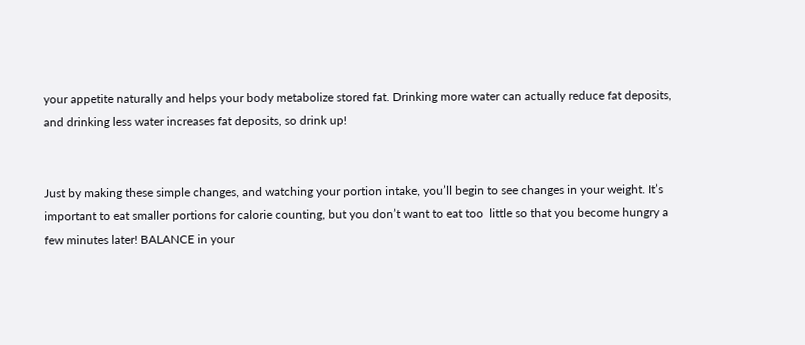your appetite naturally and helps your body metabolize stored fat. Drinking more water can actually reduce fat deposits, and drinking less water increases fat deposits, so drink up!


Just by making these simple changes, and watching your portion intake, you’ll begin to see changes in your weight. It’s important to eat smaller portions for calorie counting, but you don’t want to eat too  little so that you become hungry a few minutes later! BALANCE in your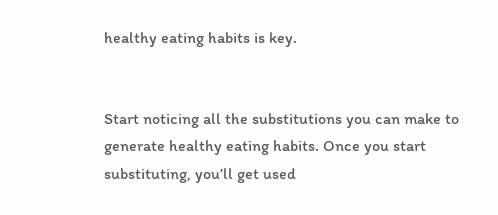healthy eating habits is key.


Start noticing all the substitutions you can make to generate healthy eating habits. Once you start substituting, you’ll get used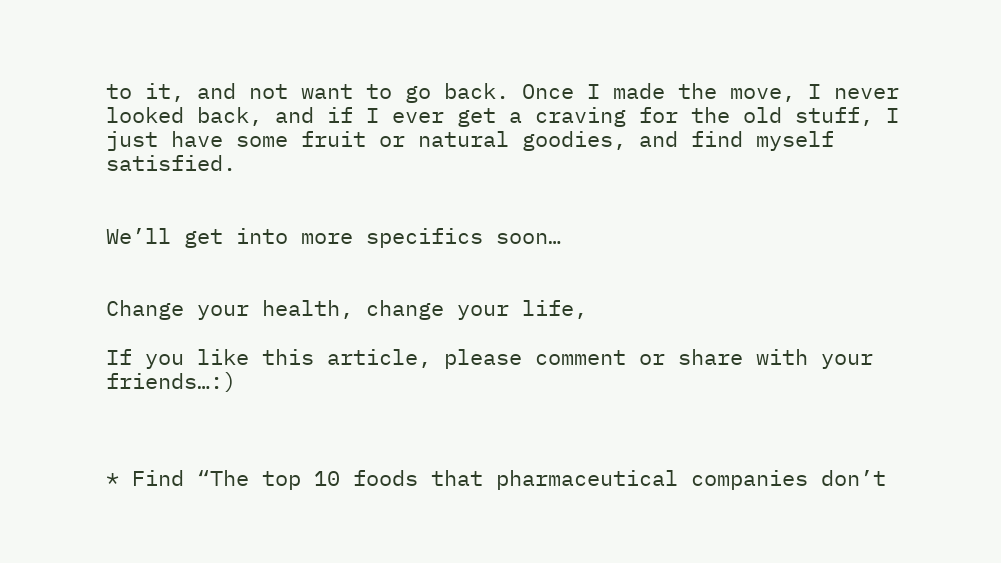to it, and not want to go back. Once I made the move, I never looked back, and if I ever get a craving for the old stuff, I just have some fruit or natural goodies, and find myself satisfied.


We’ll get into more specifics soon…


Change your health, change your life,

If you like this article, please comment or share with your friends…:)



* Find “The top 10 foods that pharmaceutical companies don’t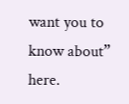want you to know about” here.